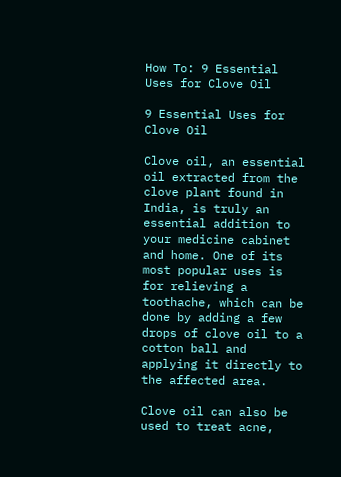How To: 9 Essential Uses for Clove Oil

9 Essential Uses for Clove Oil

Clove oil, an essential oil extracted from the clove plant found in India, is truly an essential addition to your medicine cabinet and home. One of its most popular uses is for relieving a toothache, which can be done by adding a few drops of clove oil to a cotton ball and applying it directly to the affected area.

Clove oil can also be used to treat acne,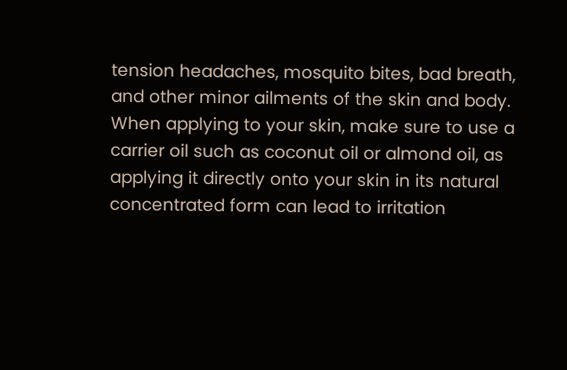tension headaches, mosquito bites, bad breath, and other minor ailments of the skin and body. When applying to your skin, make sure to use a carrier oil such as coconut oil or almond oil, as applying it directly onto your skin in its natural concentrated form can lead to irritation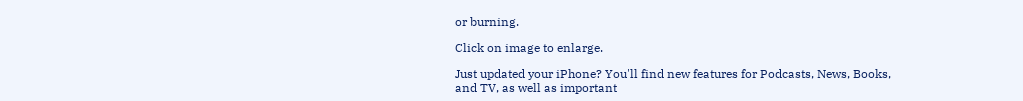or burning.

Click on image to enlarge.

Just updated your iPhone? You'll find new features for Podcasts, News, Books, and TV, as well as important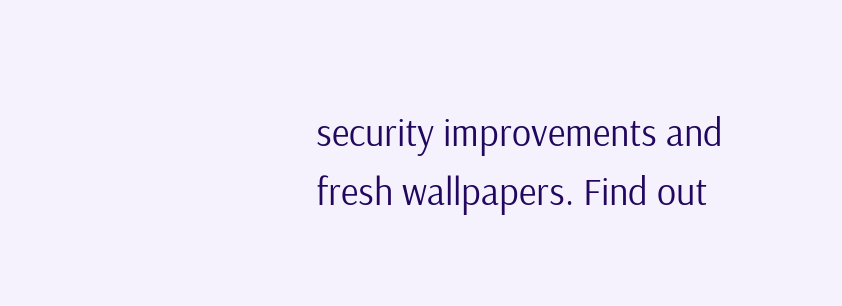security improvements and fresh wallpapers. Find out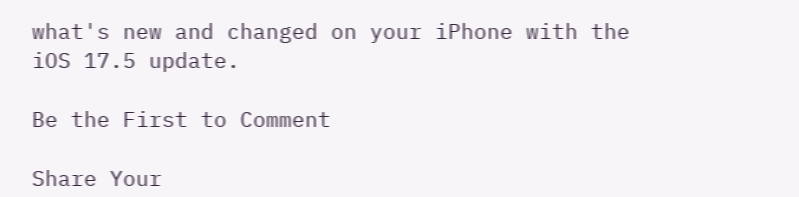what's new and changed on your iPhone with the iOS 17.5 update.

Be the First to Comment

Share Your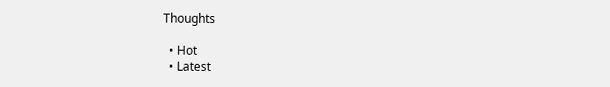Thoughts

  • Hot
  • Latest